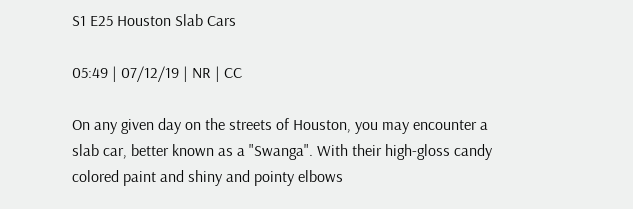S1 E25 Houston Slab Cars

05:49 | 07/12/19 | NR | CC

On any given day on the streets of Houston, you may encounter a slab car, better known as a "Swanga". With their high-gloss candy colored paint and shiny and pointy elbows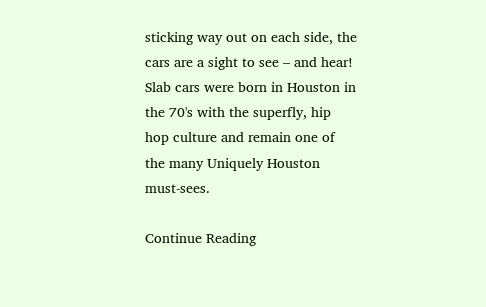sticking way out on each side, the cars are a sight to see – and hear! Slab cars were born in Houston in the 70's with the superfly, hip hop culture and remain one of the many Uniquely Houston must-sees.

Continue Reading